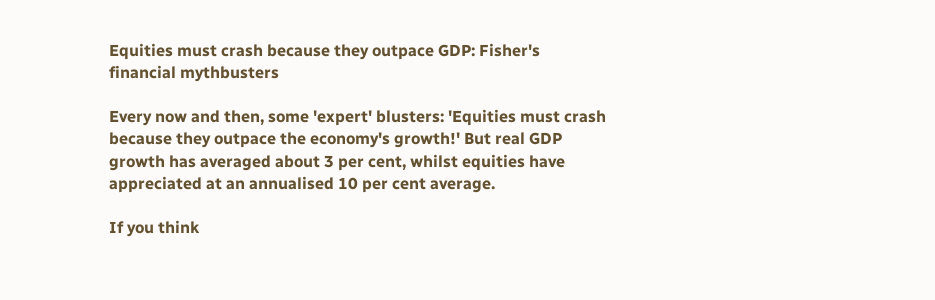Equities must crash because they outpace GDP: Fisher's financial mythbusters

Every now and then, some 'expert' blusters: 'Equities must crash because they outpace the economy's growth!' But real GDP growth has averaged about 3 per cent, whilst equities have appreciated at an annualised 10 per cent average.

If you think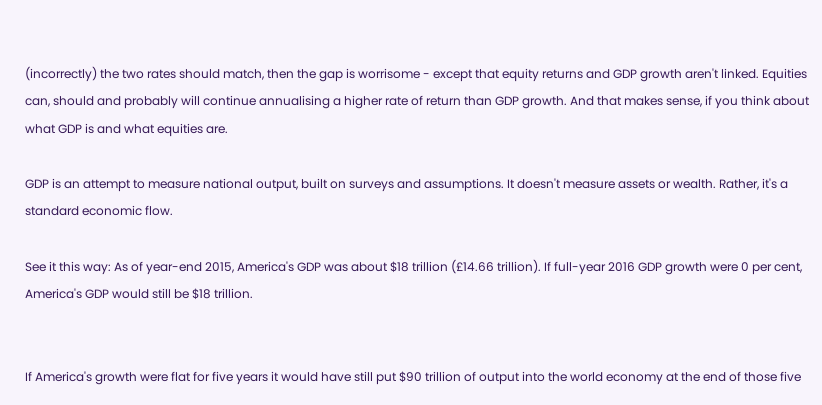(incorrectly) the two rates should match, then the gap is worrisome - except that equity returns and GDP growth aren't linked. Equities can, should and probably will continue annualising a higher rate of return than GDP growth. And that makes sense, if you think about what GDP is and what equities are.

GDP is an attempt to measure national output, built on surveys and assumptions. It doesn't measure assets or wealth. Rather, it's a standard economic flow.

See it this way: As of year-end 2015, America's GDP was about $18 trillion (£14.66 trillion). If full-year 2016 GDP growth were 0 per cent, America's GDP would still be $18 trillion.


If America's growth were flat for five years it would have still put $90 trillion of output into the world economy at the end of those five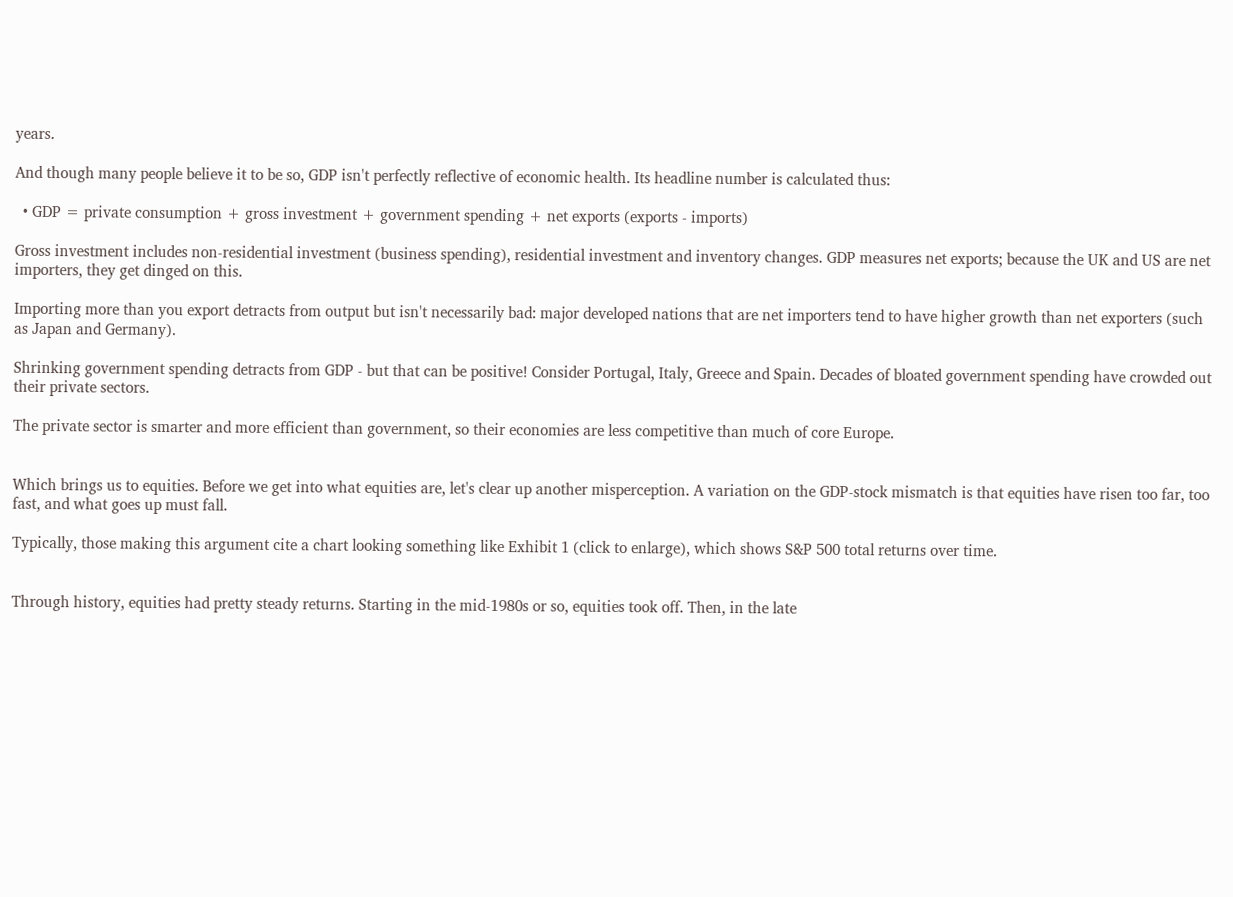years.

And though many people believe it to be so, GDP isn't perfectly reflective of economic health. Its headline number is calculated thus:

  • GDP = private consumption + gross investment + government spending + net exports (exports - imports)

Gross investment includes non-residential investment (business spending), residential investment and inventory changes. GDP measures net exports; because the UK and US are net importers, they get dinged on this.

Importing more than you export detracts from output but isn't necessarily bad: major developed nations that are net importers tend to have higher growth than net exporters (such as Japan and Germany).

Shrinking government spending detracts from GDP - but that can be positive! Consider Portugal, Italy, Greece and Spain. Decades of bloated government spending have crowded out their private sectors.

The private sector is smarter and more efficient than government, so their economies are less competitive than much of core Europe.


Which brings us to equities. Before we get into what equities are, let's clear up another misperception. A variation on the GDP-stock mismatch is that equities have risen too far, too fast, and what goes up must fall.

Typically, those making this argument cite a chart looking something like Exhibit 1 (click to enlarge), which shows S&P 500 total returns over time.


Through history, equities had pretty steady returns. Starting in the mid-1980s or so, equities took off. Then, in the late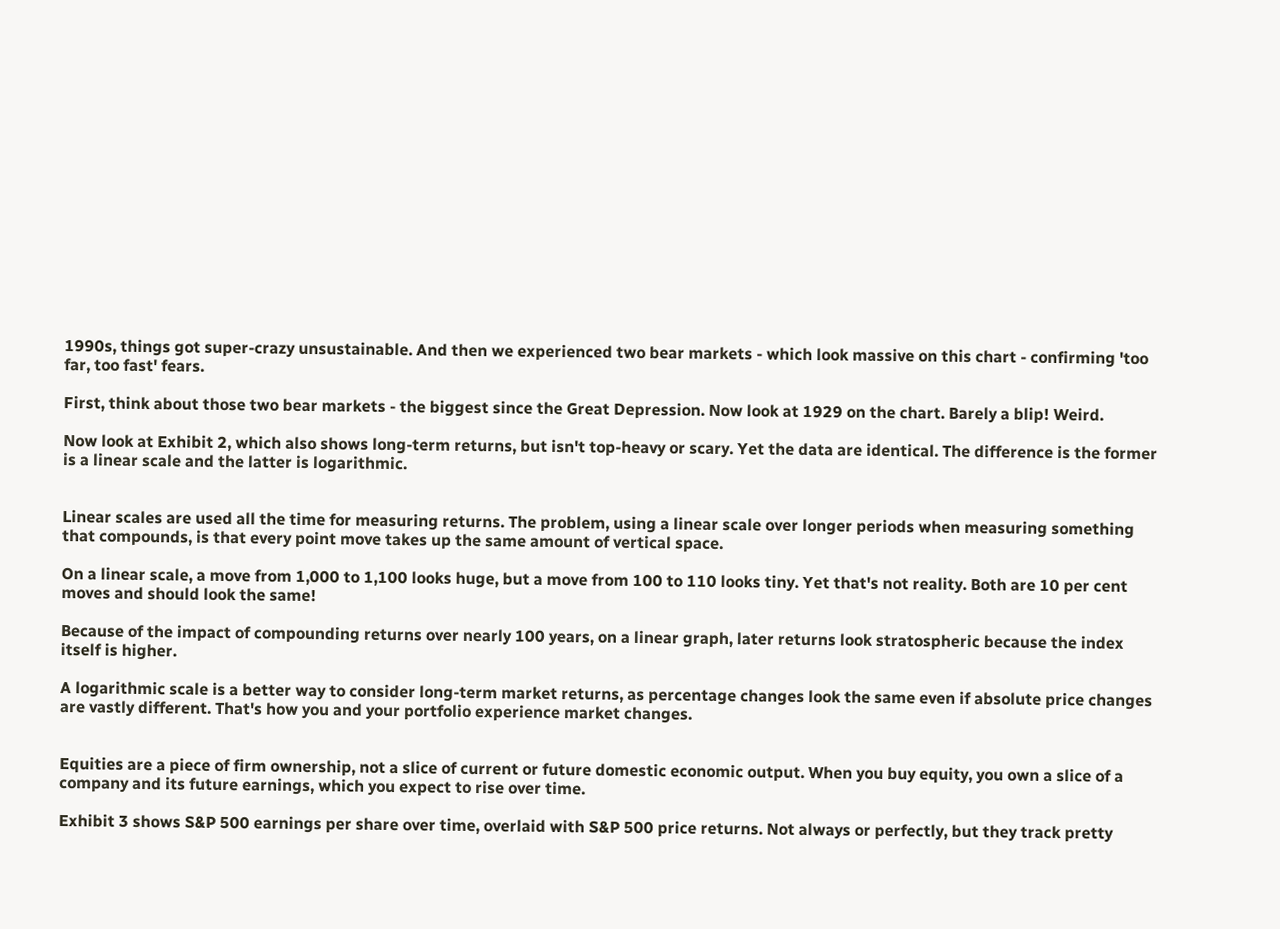1990s, things got super-crazy unsustainable. And then we experienced two bear markets - which look massive on this chart - confirming 'too far, too fast' fears.

First, think about those two bear markets - the biggest since the Great Depression. Now look at 1929 on the chart. Barely a blip! Weird.

Now look at Exhibit 2, which also shows long-term returns, but isn't top-heavy or scary. Yet the data are identical. The difference is the former is a linear scale and the latter is logarithmic.


Linear scales are used all the time for measuring returns. The problem, using a linear scale over longer periods when measuring something that compounds, is that every point move takes up the same amount of vertical space.

On a linear scale, a move from 1,000 to 1,100 looks huge, but a move from 100 to 110 looks tiny. Yet that's not reality. Both are 10 per cent moves and should look the same!

Because of the impact of compounding returns over nearly 100 years, on a linear graph, later returns look stratospheric because the index itself is higher.

A logarithmic scale is a better way to consider long-term market returns, as percentage changes look the same even if absolute price changes are vastly different. That's how you and your portfolio experience market changes.


Equities are a piece of firm ownership, not a slice of current or future domestic economic output. When you buy equity, you own a slice of a company and its future earnings, which you expect to rise over time.

Exhibit 3 shows S&P 500 earnings per share over time, overlaid with S&P 500 price returns. Not always or perfectly, but they track pretty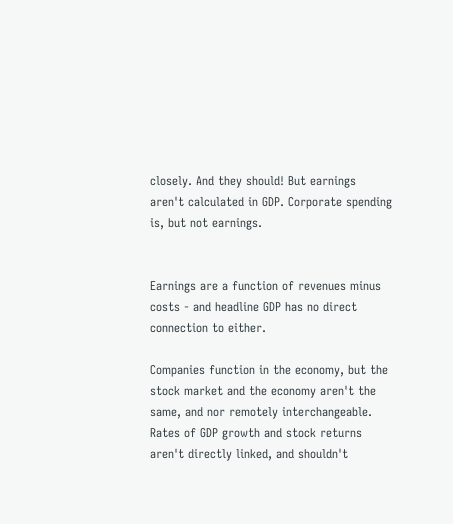closely. And they should! But earnings aren't calculated in GDP. Corporate spending is, but not earnings.


Earnings are a function of revenues minus costs - and headline GDP has no direct connection to either.

Companies function in the economy, but the stock market and the economy aren't the same, and nor remotely interchangeable. Rates of GDP growth and stock returns aren't directly linked, and shouldn't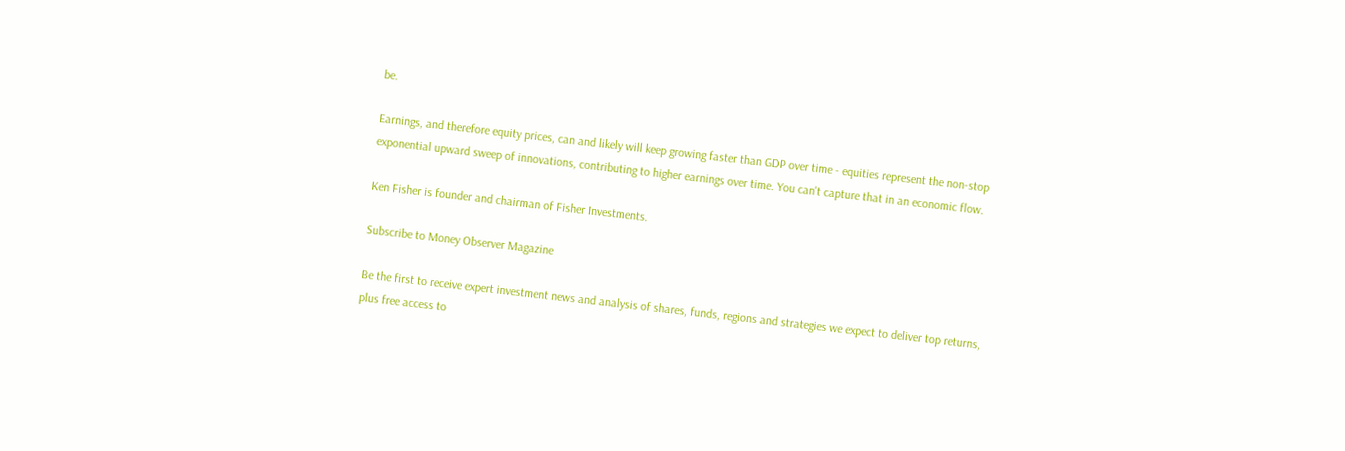be.

Earnings, and therefore equity prices, can and likely will keep growing faster than GDP over time - equities represent the non-stop exponential upward sweep of innovations, contributing to higher earnings over time. You can't capture that in an economic flow.

Ken Fisher is founder and chairman of Fisher Investments.

Subscribe to Money Observer Magazine

Be the first to receive expert investment news and analysis of shares, funds, regions and strategies we expect to deliver top returns, plus free access to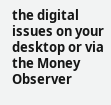the digital issues on your desktop or via the Money Observer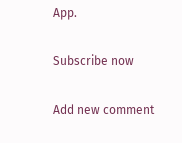App.

Subscribe now

Add new comment